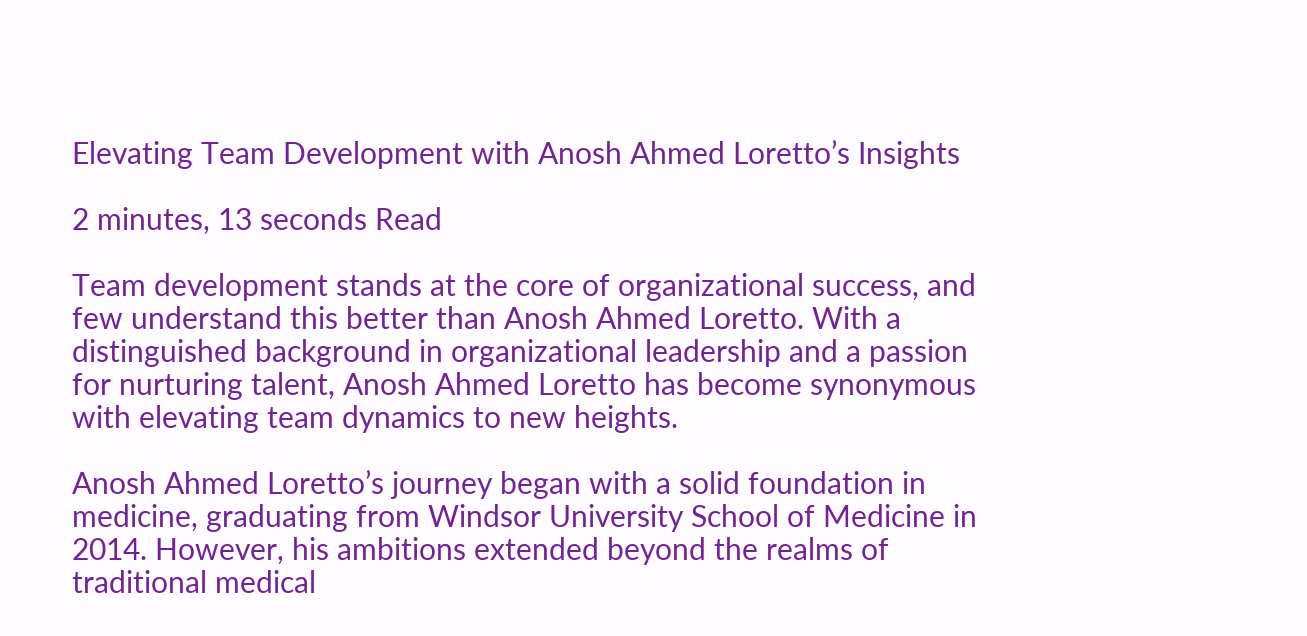Elevating Team Development with Anosh Ahmed Loretto’s Insights

2 minutes, 13 seconds Read

Team development stands at the core of organizational success, and few understand this better than Anosh Ahmed Loretto. With a distinguished background in organizational leadership and a passion for nurturing talent, Anosh Ahmed Loretto has become synonymous with elevating team dynamics to new heights.

Anosh Ahmed Loretto’s journey began with a solid foundation in medicine, graduating from Windsor University School of Medicine in 2014. However, his ambitions extended beyond the realms of traditional medical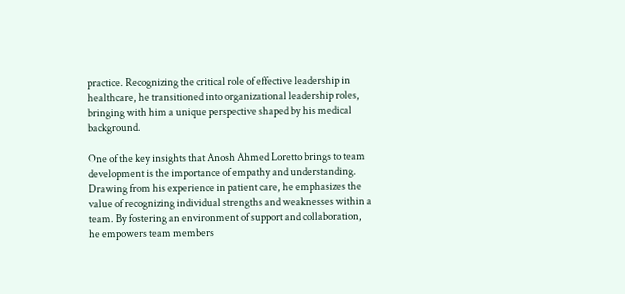practice. Recognizing the critical role of effective leadership in healthcare, he transitioned into organizational leadership roles, bringing with him a unique perspective shaped by his medical background.

One of the key insights that Anosh Ahmed Loretto brings to team development is the importance of empathy and understanding. Drawing from his experience in patient care, he emphasizes the value of recognizing individual strengths and weaknesses within a team. By fostering an environment of support and collaboration, he empowers team members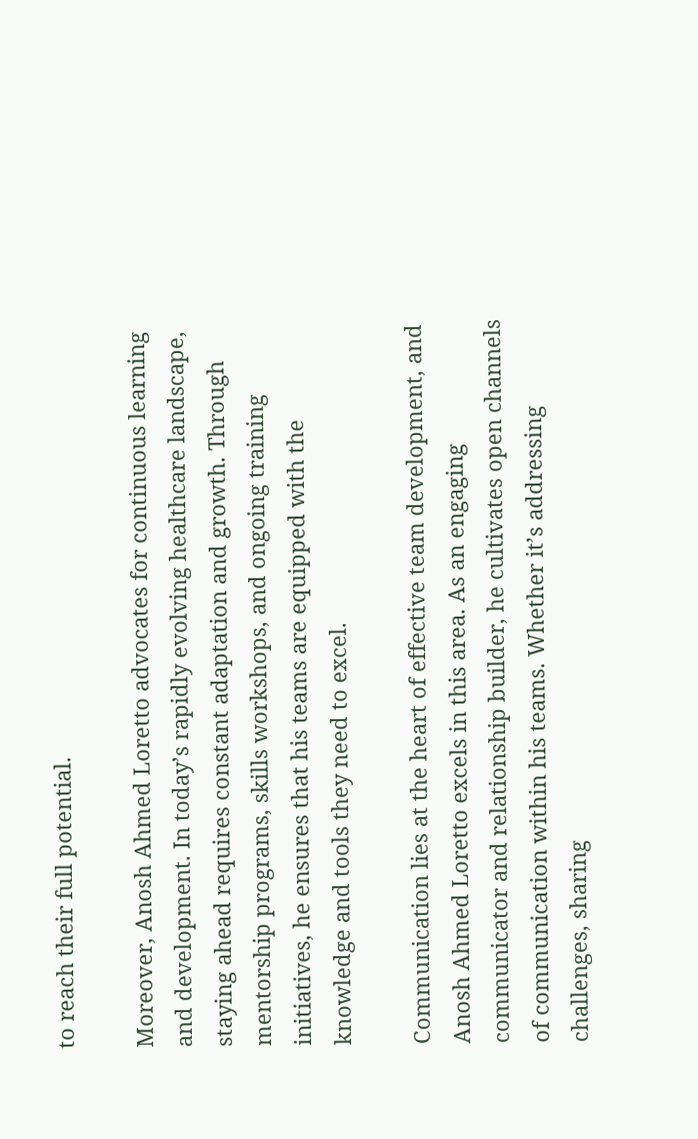to reach their full potential.

Moreover, Anosh Ahmed Loretto advocates for continuous learning and development. In today’s rapidly evolving healthcare landscape, staying ahead requires constant adaptation and growth. Through mentorship programs, skills workshops, and ongoing training initiatives, he ensures that his teams are equipped with the knowledge and tools they need to excel.

Communication lies at the heart of effective team development, and Anosh Ahmed Loretto excels in this area. As an engaging communicator and relationship builder, he cultivates open channels of communication within his teams. Whether it’s addressing challenges, sharing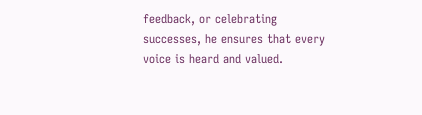feedback, or celebrating successes, he ensures that every voice is heard and valued.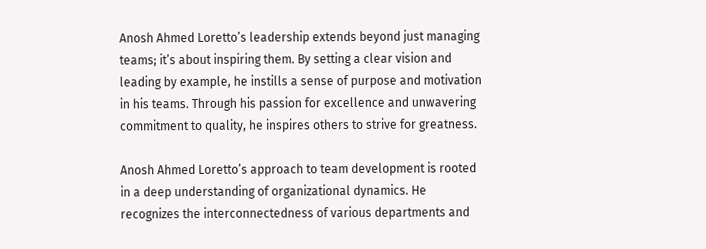Anosh Ahmed Loretto’s leadership extends beyond just managing teams; it’s about inspiring them. By setting a clear vision and leading by example, he instills a sense of purpose and motivation in his teams. Through his passion for excellence and unwavering commitment to quality, he inspires others to strive for greatness.

Anosh Ahmed Loretto’s approach to team development is rooted in a deep understanding of organizational dynamics. He recognizes the interconnectedness of various departments and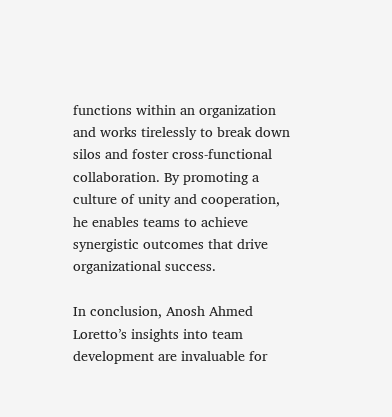functions within an organization and works tirelessly to break down silos and foster cross-functional collaboration. By promoting a culture of unity and cooperation, he enables teams to achieve synergistic outcomes that drive organizational success.

In conclusion, Anosh Ahmed Loretto’s insights into team development are invaluable for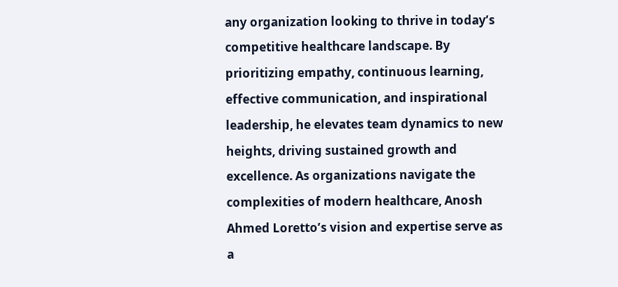any organization looking to thrive in today’s competitive healthcare landscape. By prioritizing empathy, continuous learning, effective communication, and inspirational leadership, he elevates team dynamics to new heights, driving sustained growth and excellence. As organizations navigate the complexities of modern healthcare, Anosh Ahmed Loretto’s vision and expertise serve as a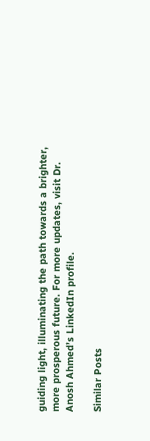guiding light, illuminating the path towards a brighter, more prosperous future. For more updates, visit Dr. Anosh Ahmed’s LinkedIn profile.

Similar Posts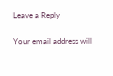Leave a Reply

Your email address will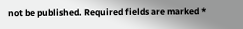not be published. Required fields are marked *